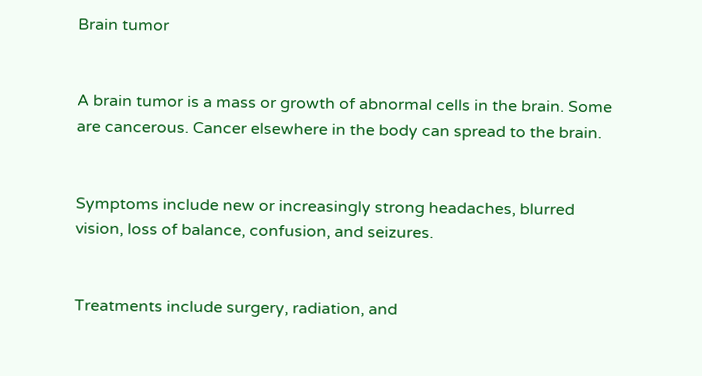Brain tumor


A brain tumor is a mass or growth of abnormal cells in the brain. Some are cancerous. Cancer elsewhere in the body can spread to the brain.


Symptoms include new or increasingly strong headaches, blurred vision, loss of balance, confusion, and seizures.


Treatments include surgery, radiation, and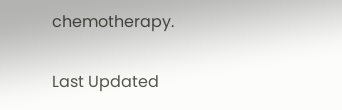chemotherapy.

Last Updated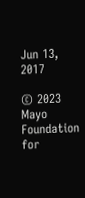Jun 13, 2017

© 2023 Mayo Foundation for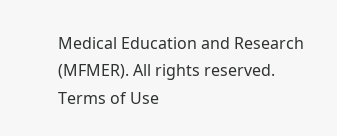Medical Education and Research (MFMER). All rights reserved. Terms of Use